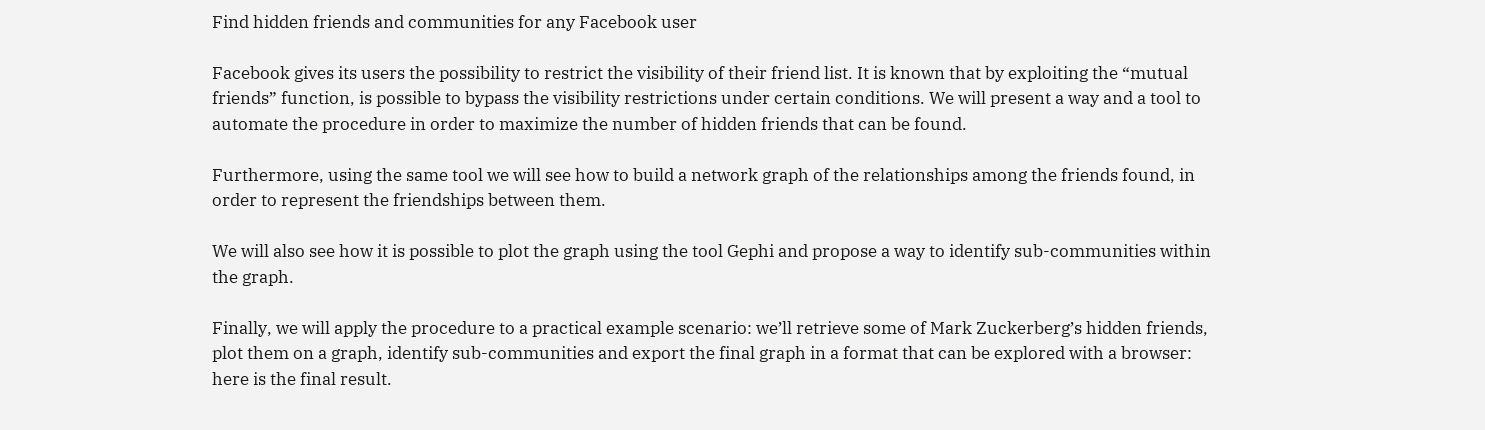Find hidden friends and communities for any Facebook user

Facebook gives its users the possibility to restrict the visibility of their friend list. It is known that by exploiting the “mutual friends” function, is possible to bypass the visibility restrictions under certain conditions. We will present a way and a tool to automate the procedure in order to maximize the number of hidden friends that can be found.

Furthermore, using the same tool we will see how to build a network graph of the relationships among the friends found, in order to represent the friendships between them.

We will also see how it is possible to plot the graph using the tool Gephi and propose a way to identify sub-communities within the graph.

Finally, we will apply the procedure to a practical example scenario: we’ll retrieve some of Mark Zuckerberg’s hidden friends, plot them on a graph, identify sub-communities and export the final graph in a format that can be explored with a browser: here is the final result.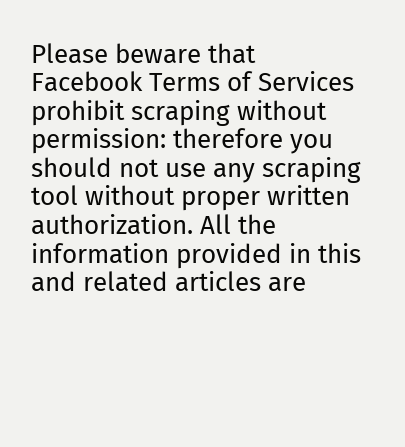Please beware that Facebook Terms of Services prohibit scraping without permission: therefore you should not use any scraping tool without proper written authorization. All the information provided in this and related articles are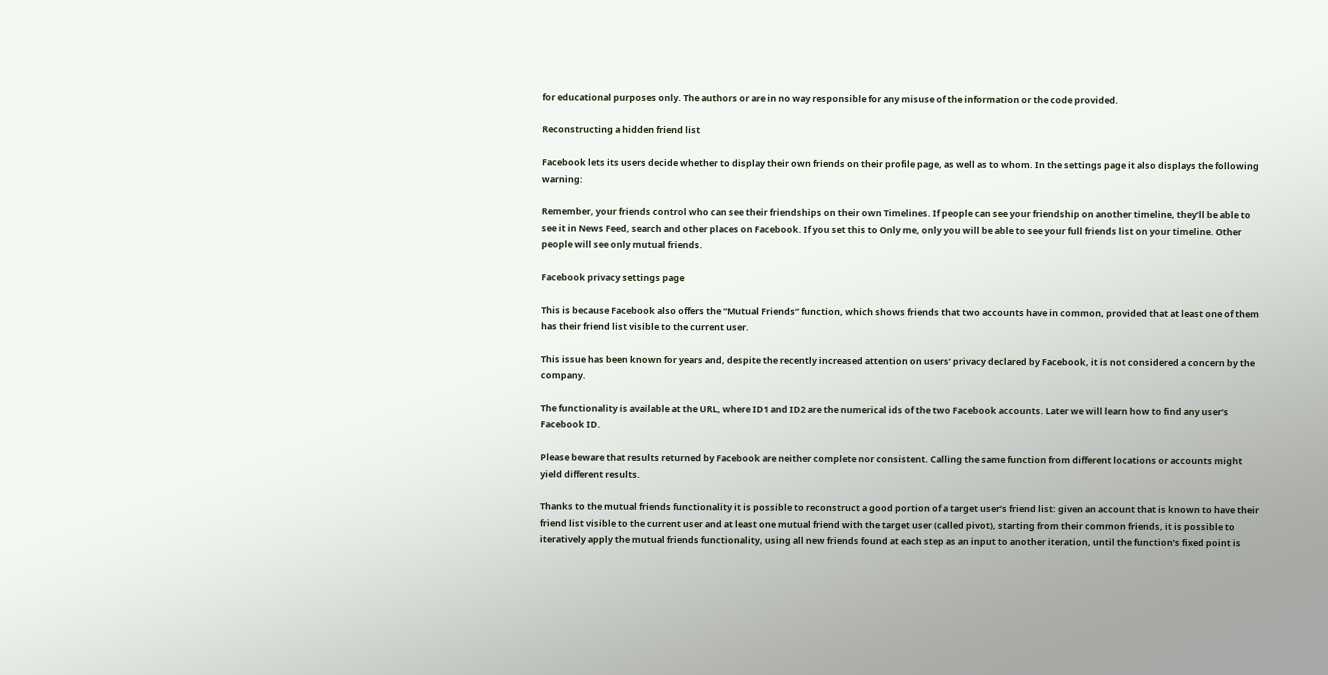for educational purposes only. The authors or are in no way responsible for any misuse of the information or the code provided.

Reconstructing a hidden friend list

Facebook lets its users decide whether to display their own friends on their profile page, as well as to whom. In the settings page it also displays the following warning:

Remember, your friends control who can see their friendships on their own Timelines. If people can see your friendship on another timeline, they’ll be able to see it in News Feed, search and other places on Facebook. If you set this to Only me, only you will be able to see your full friends list on your timeline. Other people will see only mutual friends.

Facebook privacy settings page

This is because Facebook also offers the “Mutual Friends” function, which shows friends that two accounts have in common, provided that at least one of them has their friend list visible to the current user.

This issue has been known for years and, despite the recently increased attention on users’ privacy declared by Facebook, it is not considered a concern by the company.

The functionality is available at the URL, where ID1 and ID2 are the numerical ids of the two Facebook accounts. Later we will learn how to find any user’s Facebook ID.

Please beware that results returned by Facebook are neither complete nor consistent. Calling the same function from different locations or accounts might yield different results.

Thanks to the mutual friends functionality it is possible to reconstruct a good portion of a target user’s friend list: given an account that is known to have their friend list visible to the current user and at least one mutual friend with the target user (called pivot), starting from their common friends, it is possible to iteratively apply the mutual friends functionality, using all new friends found at each step as an input to another iteration, until the function’s fixed point is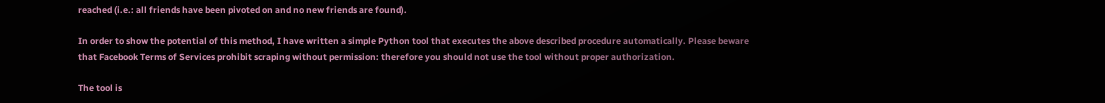reached (i.e.: all friends have been pivoted on and no new friends are found).

In order to show the potential of this method, I have written a simple Python tool that executes the above described procedure automatically. Please beware that Facebook Terms of Services prohibit scraping without permission: therefore you should not use the tool without proper authorization.

The tool is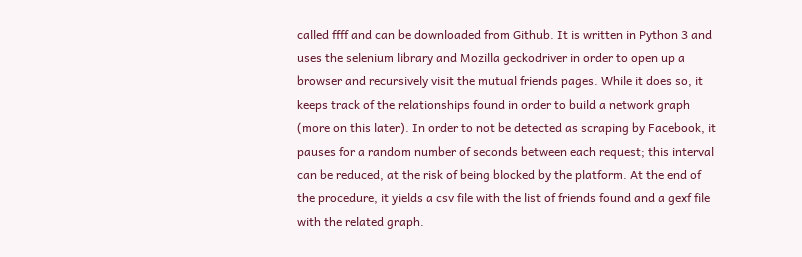called ffff and can be downloaded from Github. It is written in Python 3 and uses the selenium library and Mozilla geckodriver in order to open up a browser and recursively visit the mutual friends pages. While it does so, it keeps track of the relationships found in order to build a network graph (more on this later). In order to not be detected as scraping by Facebook, it pauses for a random number of seconds between each request; this interval can be reduced, at the risk of being blocked by the platform. At the end of the procedure, it yields a csv file with the list of friends found and a gexf file with the related graph.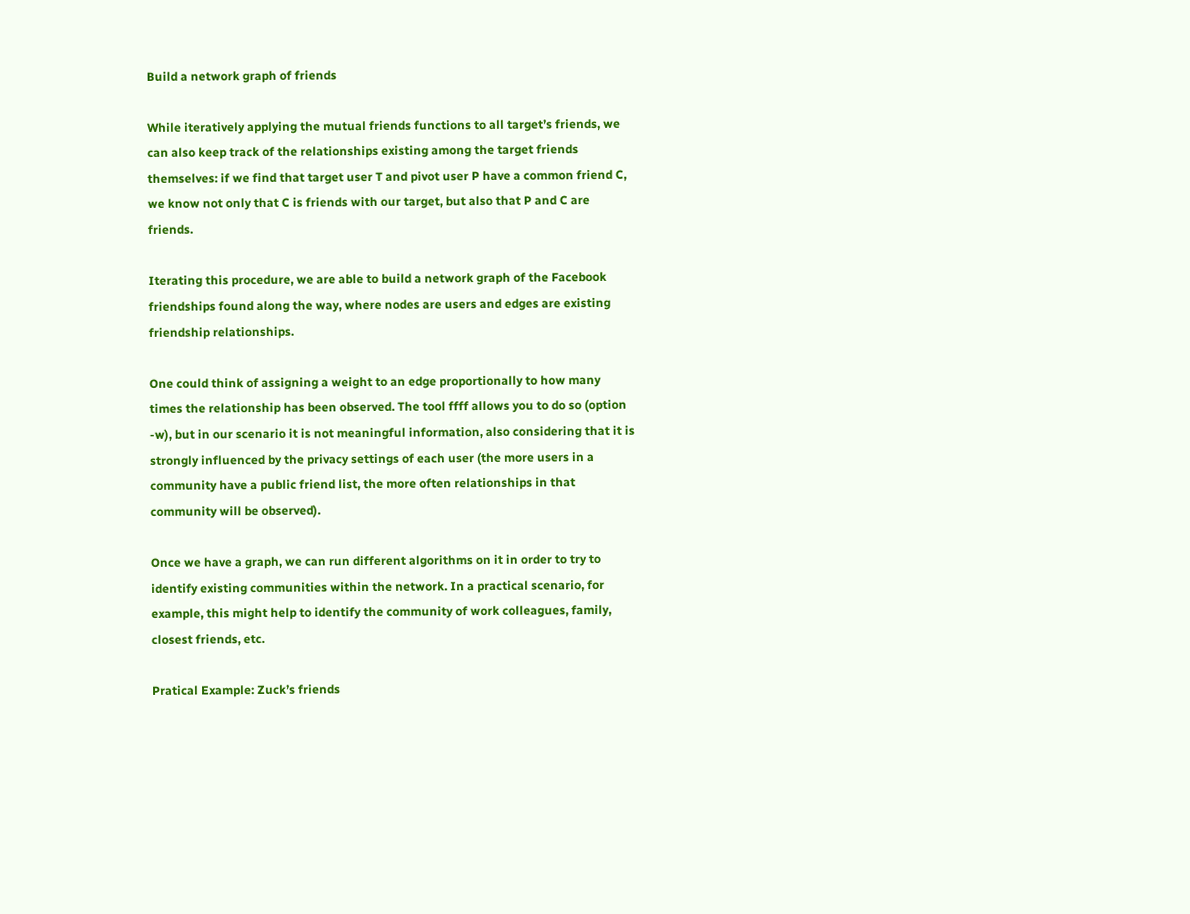Build a network graph of friends

While iteratively applying the mutual friends functions to all target’s friends, we can also keep track of the relationships existing among the target friends themselves: if we find that target user T and pivot user P have a common friend C, we know not only that C is friends with our target, but also that P and C are friends.

Iterating this procedure, we are able to build a network graph of the Facebook friendships found along the way, where nodes are users and edges are existing friendship relationships.

One could think of assigning a weight to an edge proportionally to how many times the relationship has been observed. The tool ffff allows you to do so (option -w), but in our scenario it is not meaningful information, also considering that it is strongly influenced by the privacy settings of each user (the more users in a community have a public friend list, the more often relationships in that community will be observed).

Once we have a graph, we can run different algorithms on it in order to try to identify existing communities within the network. In a practical scenario, for example, this might help to identify the community of work colleagues, family, closest friends, etc.

Pratical Example: Zuck’s friends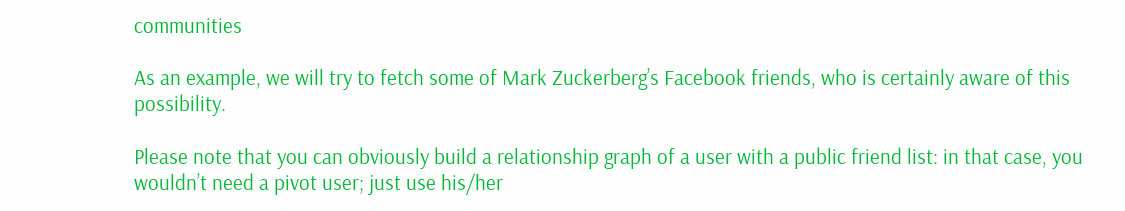communities

As an example, we will try to fetch some of Mark Zuckerberg’s Facebook friends, who is certainly aware of this possibility.

Please note that you can obviously build a relationship graph of a user with a public friend list: in that case, you wouldn’t need a pivot user; just use his/her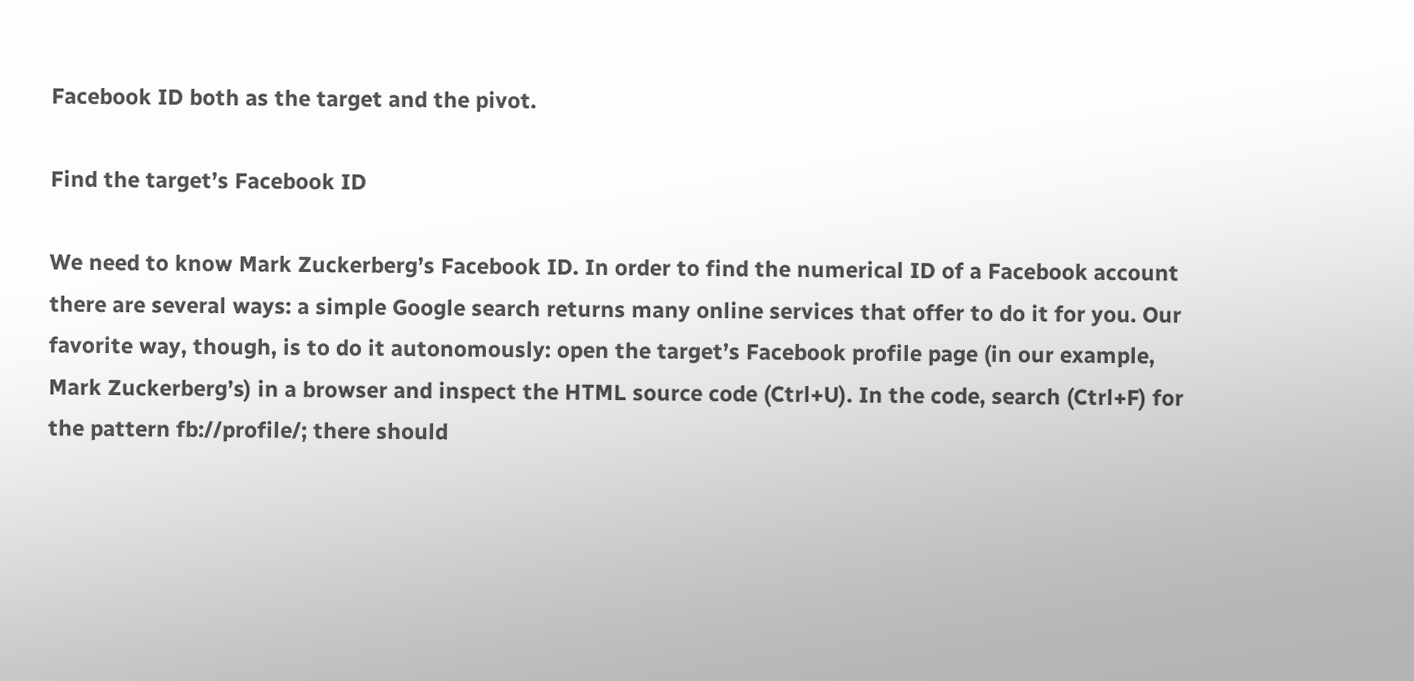Facebook ID both as the target and the pivot.

Find the target’s Facebook ID

We need to know Mark Zuckerberg’s Facebook ID. In order to find the numerical ID of a Facebook account there are several ways: a simple Google search returns many online services that offer to do it for you. Our favorite way, though, is to do it autonomously: open the target’s Facebook profile page (in our example, Mark Zuckerberg’s) in a browser and inspect the HTML source code (Ctrl+U). In the code, search (Ctrl+F) for the pattern fb://profile/; there should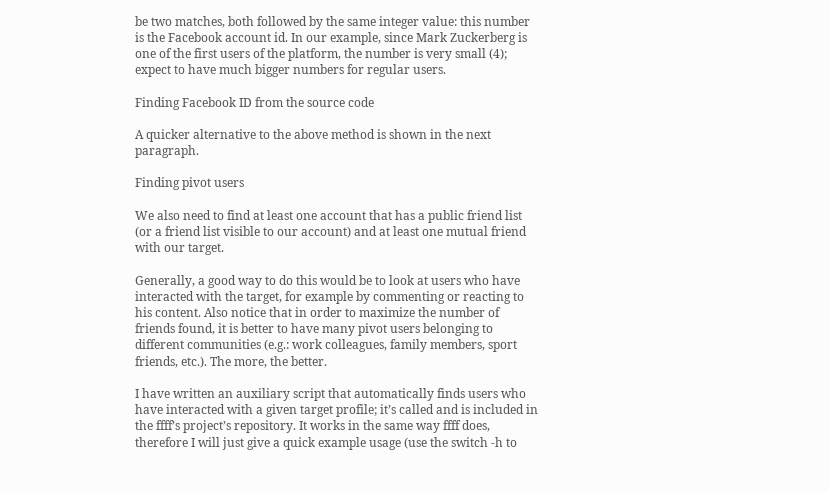be two matches, both followed by the same integer value: this number is the Facebook account id. In our example, since Mark Zuckerberg is one of the first users of the platform, the number is very small (4); expect to have much bigger numbers for regular users.

Finding Facebook ID from the source code

A quicker alternative to the above method is shown in the next paragraph.

Finding pivot users

We also need to find at least one account that has a public friend list (or a friend list visible to our account) and at least one mutual friend with our target.

Generally, a good way to do this would be to look at users who have interacted with the target, for example by commenting or reacting to his content. Also notice that in order to maximize the number of friends found, it is better to have many pivot users belonging to different communities (e.g.: work colleagues, family members, sport friends, etc.). The more, the better.

I have written an auxiliary script that automatically finds users who have interacted with a given target profile; it’s called and is included in the ffff’s project’s repository. It works in the same way ffff does, therefore I will just give a quick example usage (use the switch -h to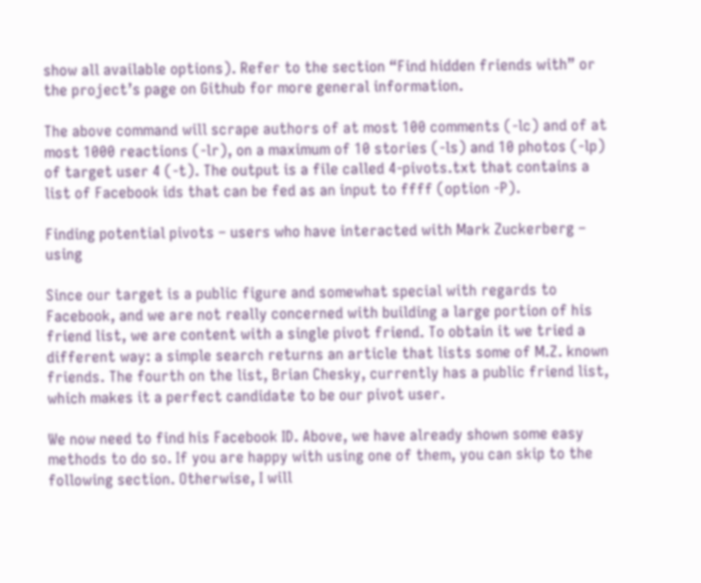show all available options). Refer to the section “Find hidden friends with” or the project’s page on Github for more general information.

The above command will scrape authors of at most 100 comments (-lc) and of at most 1000 reactions (-lr), on a maximum of 10 stories (-ls) and 10 photos (-lp) of target user 4 (-t). The output is a file called 4-pivots.txt that contains a list of Facebook ids that can be fed as an input to ffff (option -P).

Finding potential pivots – users who have interacted with Mark Zuckerberg – using

Since our target is a public figure and somewhat special with regards to Facebook, and we are not really concerned with building a large portion of his friend list, we are content with a single pivot friend. To obtain it we tried a different way: a simple search returns an article that lists some of M.Z. known friends. The fourth on the list, Brian Chesky, currently has a public friend list, which makes it a perfect candidate to be our pivot user.

We now need to find his Facebook ID. Above, we have already shown some easy methods to do so. If you are happy with using one of them, you can skip to the following section. Otherwise, I will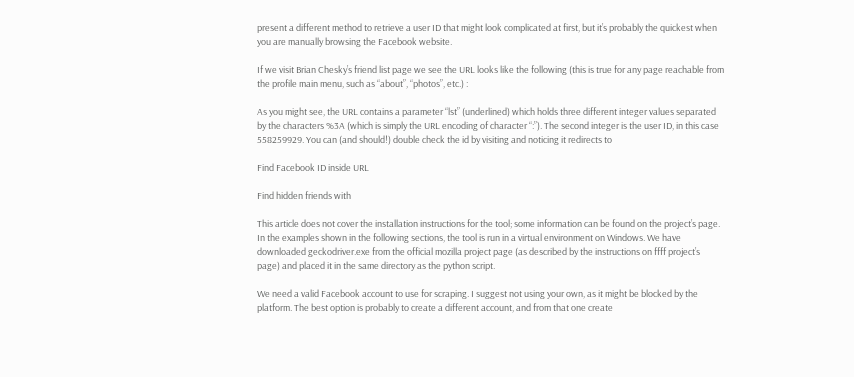present a different method to retrieve a user ID that might look complicated at first, but it’s probably the quickest when you are manually browsing the Facebook website.

If we visit Brian Chesky’s friend list page we see the URL looks like the following (this is true for any page reachable from the profile main menu, such as “about”, “photos”, etc.) :

As you might see, the URL contains a parameter “lst” (underlined) which holds three different integer values separated by the characters %3A (which is simply the URL encoding of character “:”). The second integer is the user ID, in this case 558259929. You can (and should!) double check the id by visiting and noticing it redirects to

Find Facebook ID inside URL

Find hidden friends with

This article does not cover the installation instructions for the tool; some information can be found on the project’s page. In the examples shown in the following sections, the tool is run in a virtual environment on Windows. We have downloaded geckodriver.exe from the official mozilla project page (as described by the instructions on ffff project’s page) and placed it in the same directory as the python script.

We need a valid Facebook account to use for scraping. I suggest not using your own, as it might be blocked by the platform. The best option is probably to create a different account, and from that one create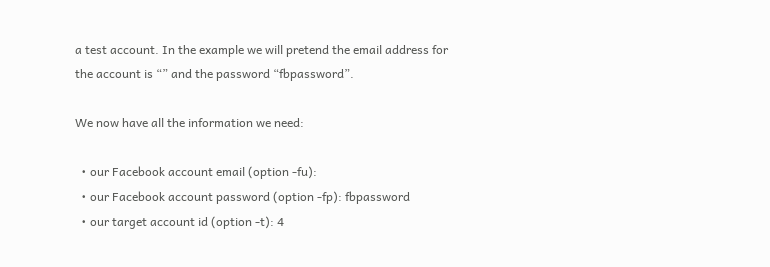a test account. In the example we will pretend the email address for the account is “” and the password “fbpassword”.

We now have all the information we need:

  • our Facebook account email (option -fu):
  • our Facebook account password (option -fp): fbpassword
  • our target account id (option -t): 4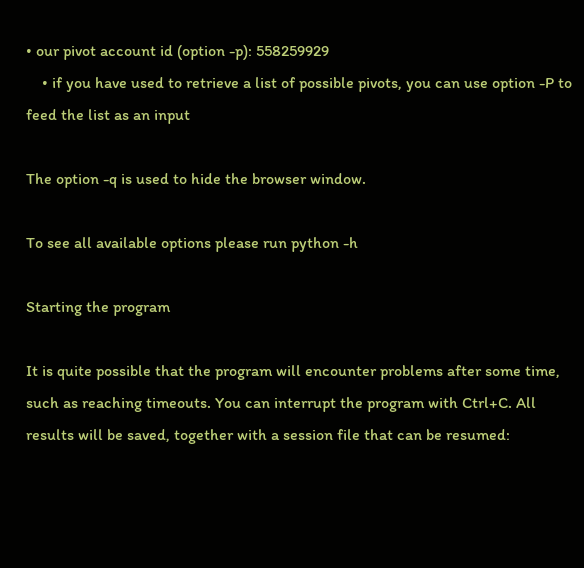• our pivot account id (option -p): 558259929
    • if you have used to retrieve a list of possible pivots, you can use option -P to feed the list as an input

The option -q is used to hide the browser window.

To see all available options please run python -h

Starting the program

It is quite possible that the program will encounter problems after some time, such as reaching timeouts. You can interrupt the program with Ctrl+C. All results will be saved, together with a session file that can be resumed: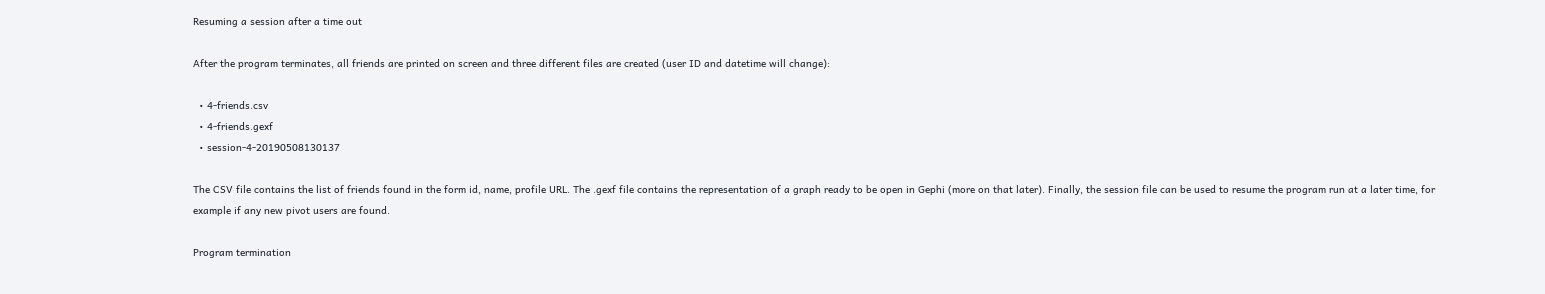Resuming a session after a time out

After the program terminates, all friends are printed on screen and three different files are created (user ID and datetime will change):

  • 4-friends.csv
  • 4-friends.gexf
  • session-4-20190508130137

The CSV file contains the list of friends found in the form id, name, profile URL. The .gexf file contains the representation of a graph ready to be open in Gephi (more on that later). Finally, the session file can be used to resume the program run at a later time, for example if any new pivot users are found.

Program termination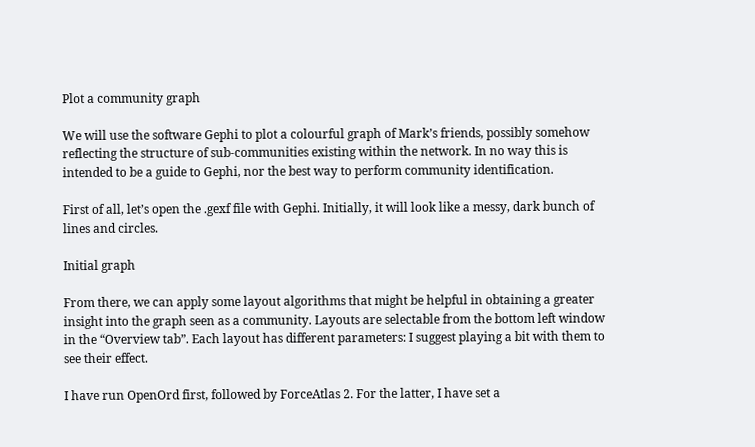Plot a community graph

We will use the software Gephi to plot a colourful graph of Mark’s friends, possibly somehow reflecting the structure of sub-communities existing within the network. In no way this is intended to be a guide to Gephi, nor the best way to perform community identification.

First of all, let’s open the .gexf file with Gephi. Initially, it will look like a messy, dark bunch of lines and circles.

Initial graph

From there, we can apply some layout algorithms that might be helpful in obtaining a greater insight into the graph seen as a community. Layouts are selectable from the bottom left window in the “Overview tab”. Each layout has different parameters: I suggest playing a bit with them to see their effect.

I have run OpenOrd first, followed by ForceAtlas 2. For the latter, I have set a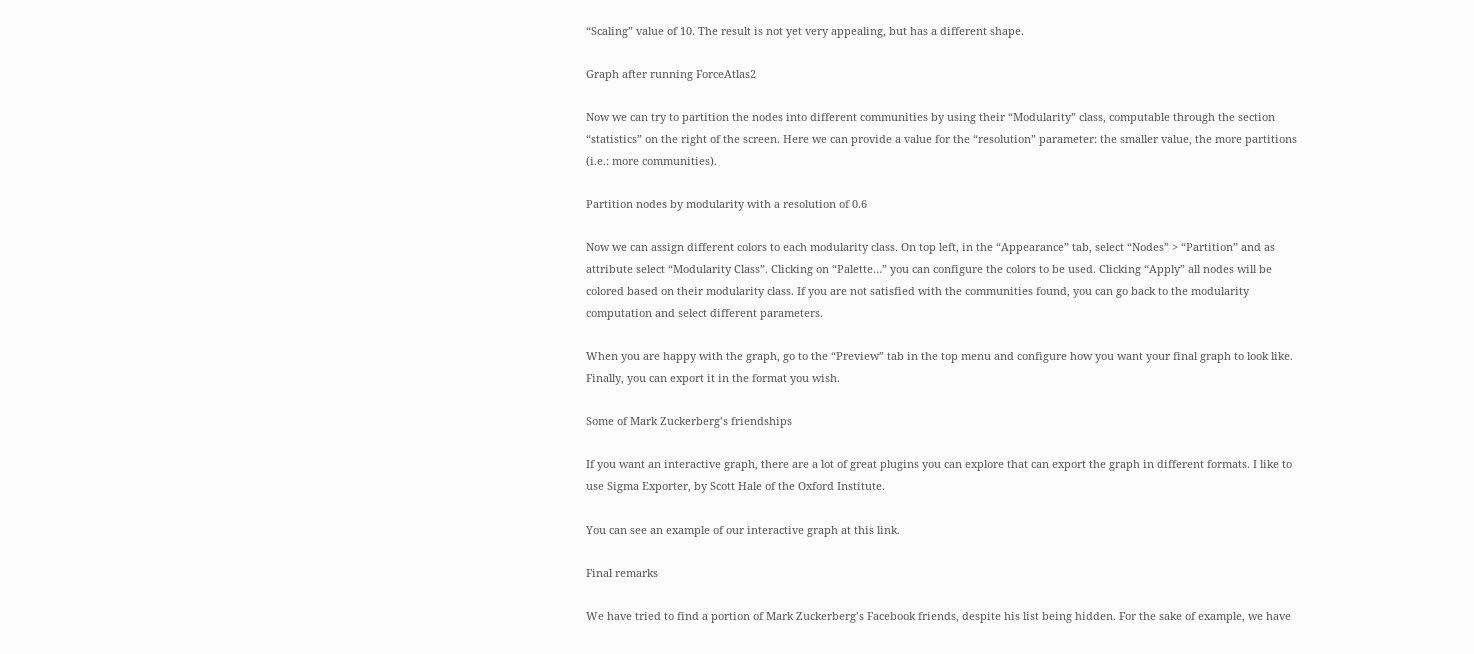“Scaling” value of 10. The result is not yet very appealing, but has a different shape.

Graph after running ForceAtlas2

Now we can try to partition the nodes into different communities by using their “Modularity” class, computable through the section “statistics” on the right of the screen. Here we can provide a value for the “resolution” parameter: the smaller value, the more partitions (i.e.: more communities).

Partition nodes by modularity with a resolution of 0.6

Now we can assign different colors to each modularity class. On top left, in the “Appearance” tab, select “Nodes” > “Partition” and as attribute select “Modularity Class”. Clicking on “Palette…” you can configure the colors to be used. Clicking “Apply” all nodes will be colored based on their modularity class. If you are not satisfied with the communities found, you can go back to the modularity computation and select different parameters.

When you are happy with the graph, go to the “Preview” tab in the top menu and configure how you want your final graph to look like. Finally, you can export it in the format you wish.

Some of Mark Zuckerberg’s friendships

If you want an interactive graph, there are a lot of great plugins you can explore that can export the graph in different formats. I like to use Sigma Exporter, by Scott Hale of the Oxford Institute.

You can see an example of our interactive graph at this link.

Final remarks

We have tried to find a portion of Mark Zuckerberg’s Facebook friends, despite his list being hidden. For the sake of example, we have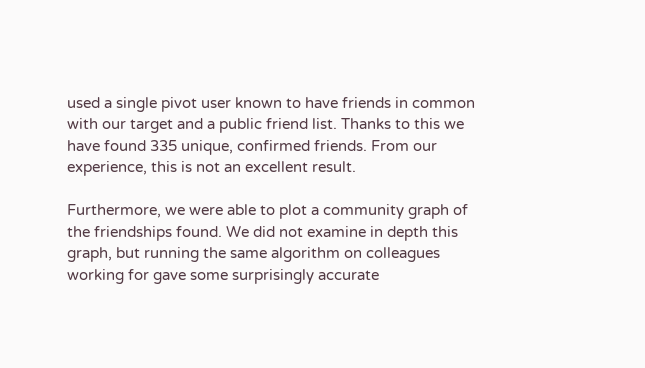used a single pivot user known to have friends in common with our target and a public friend list. Thanks to this we have found 335 unique, confirmed friends. From our experience, this is not an excellent result.

Furthermore, we were able to plot a community graph of the friendships found. We did not examine in depth this graph, but running the same algorithm on colleagues working for gave some surprisingly accurate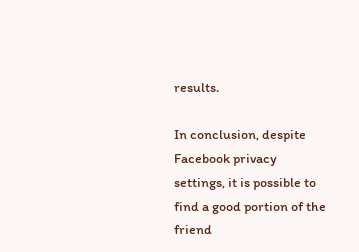results.

In conclusion, despite Facebook privacy settings, it is possible to find a good portion of the friend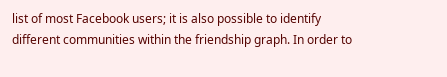list of most Facebook users; it is also possible to identify different communities within the friendship graph. In order to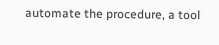automate the procedure, a tool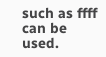such as ffff can be used.